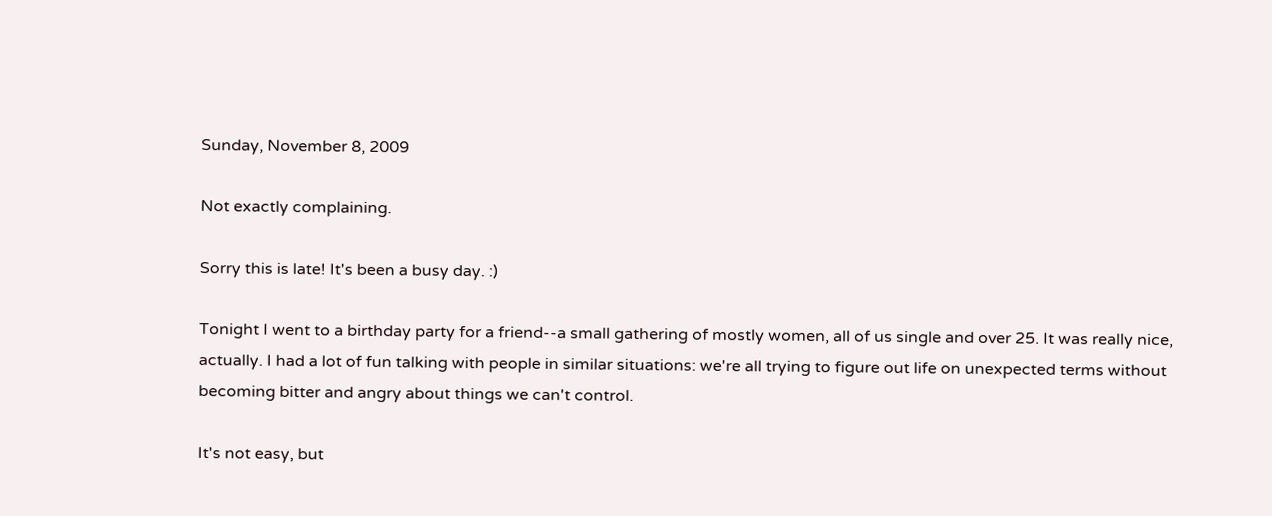Sunday, November 8, 2009

Not exactly complaining.

Sorry this is late! It's been a busy day. :)

Tonight I went to a birthday party for a friend--a small gathering of mostly women, all of us single and over 25. It was really nice, actually. I had a lot of fun talking with people in similar situations: we're all trying to figure out life on unexpected terms without becoming bitter and angry about things we can't control.

It's not easy, but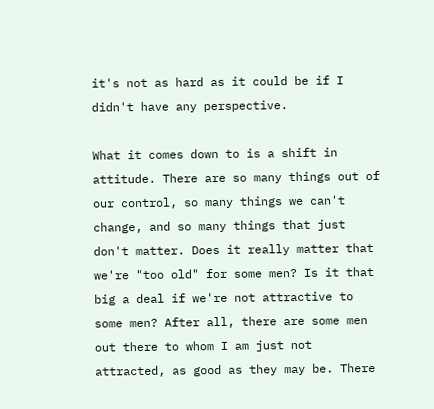it's not as hard as it could be if I didn't have any perspective.

What it comes down to is a shift in attitude. There are so many things out of our control, so many things we can't change, and so many things that just don't matter. Does it really matter that we're "too old" for some men? Is it that big a deal if we're not attractive to some men? After all, there are some men out there to whom I am just not attracted, as good as they may be. There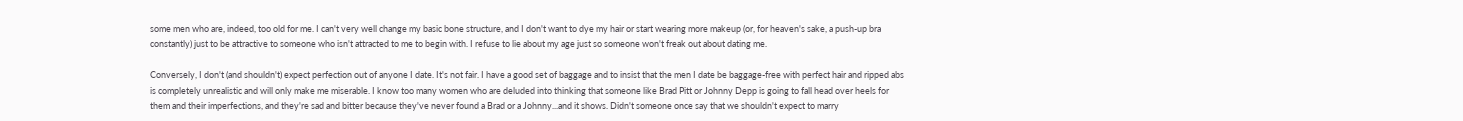some men who are, indeed, too old for me. I can't very well change my basic bone structure, and I don't want to dye my hair or start wearing more makeup (or, for heaven's sake, a push-up bra constantly) just to be attractive to someone who isn't attracted to me to begin with. I refuse to lie about my age just so someone won't freak out about dating me.

Conversely, I don't (and shouldn't) expect perfection out of anyone I date. It's not fair. I have a good set of baggage and to insist that the men I date be baggage-free with perfect hair and ripped abs is completely unrealistic and will only make me miserable. I know too many women who are deluded into thinking that someone like Brad Pitt or Johnny Depp is going to fall head over heels for them and their imperfections, and they're sad and bitter because they've never found a Brad or a Johnny...and it shows. Didn't someone once say that we shouldn't expect to marry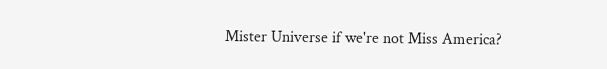Mister Universe if we're not Miss America?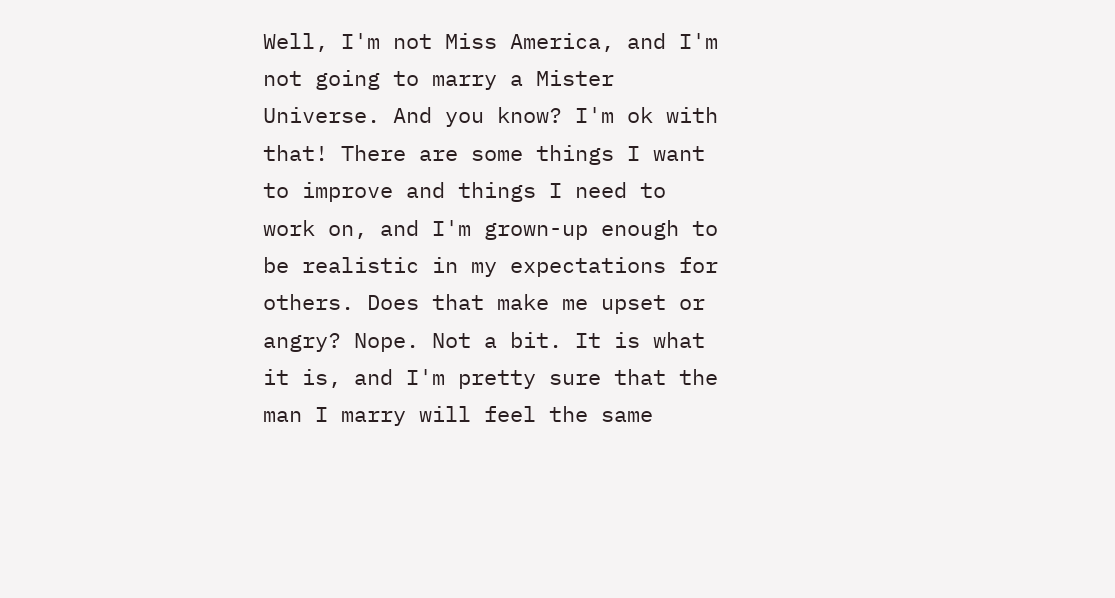Well, I'm not Miss America, and I'm not going to marry a Mister Universe. And you know? I'm ok with that! There are some things I want to improve and things I need to work on, and I'm grown-up enough to be realistic in my expectations for others. Does that make me upset or angry? Nope. Not a bit. It is what it is, and I'm pretty sure that the man I marry will feel the same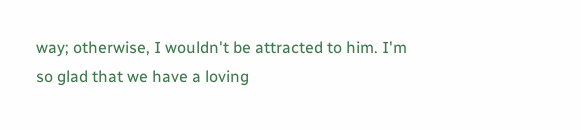way; otherwise, I wouldn't be attracted to him. I'm so glad that we have a loving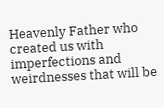Heavenly Father who created us with imperfections and weirdnesses that will be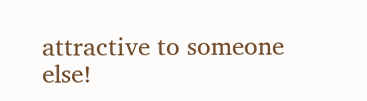attractive to someone else!